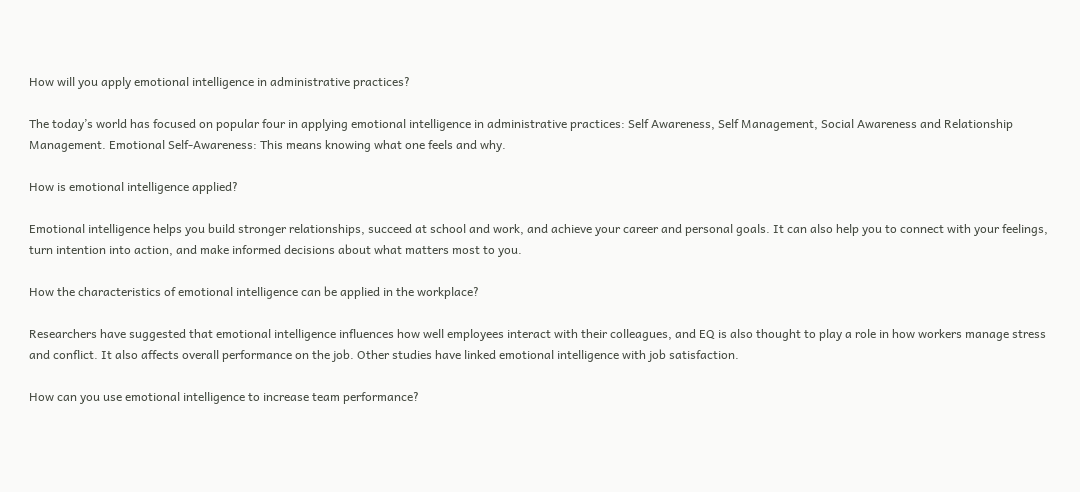How will you apply emotional intelligence in administrative practices?

The today’s world has focused on popular four in applying emotional intelligence in administrative practices: Self Awareness, Self Management, Social Awareness and Relationship Management. Emotional Self-Awareness: This means knowing what one feels and why.

How is emotional intelligence applied?

Emotional intelligence helps you build stronger relationships, succeed at school and work, and achieve your career and personal goals. It can also help you to connect with your feelings, turn intention into action, and make informed decisions about what matters most to you.

How the characteristics of emotional intelligence can be applied in the workplace?

Researchers have suggested that emotional intelligence influences how well employees interact with their colleagues, and EQ is also thought to play a role in how workers manage stress and conflict. It also affects overall performance on the job. Other studies have linked emotional intelligence with job satisfaction.

How can you use emotional intelligence to increase team performance?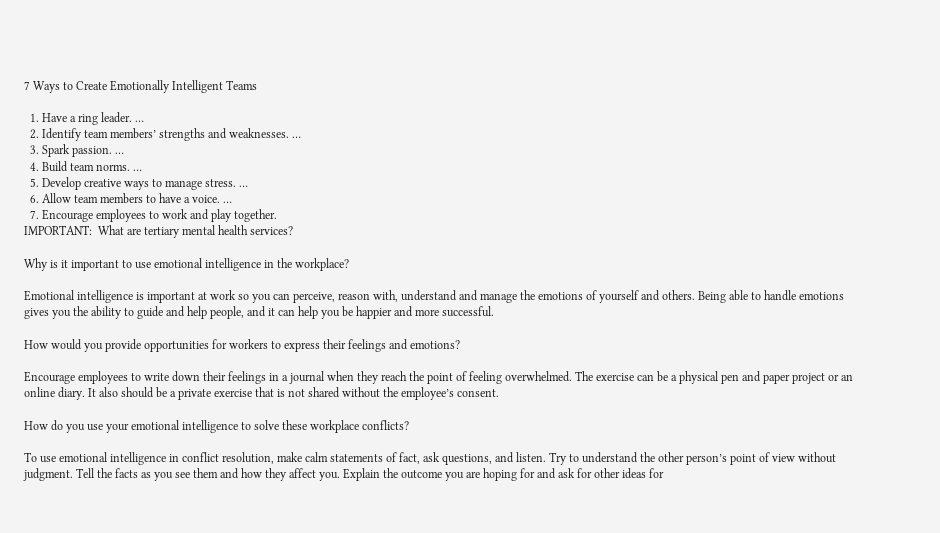7 Ways to Create Emotionally Intelligent Teams

  1. Have a ring leader. …
  2. Identify team members’ strengths and weaknesses. …
  3. Spark passion. …
  4. Build team norms. …
  5. Develop creative ways to manage stress. …
  6. Allow team members to have a voice. …
  7. Encourage employees to work and play together.
IMPORTANT:  What are tertiary mental health services?

Why is it important to use emotional intelligence in the workplace?

Emotional intelligence is important at work so you can perceive, reason with, understand and manage the emotions of yourself and others. Being able to handle emotions gives you the ability to guide and help people, and it can help you be happier and more successful.

How would you provide opportunities for workers to express their feelings and emotions?

Encourage employees to write down their feelings in a journal when they reach the point of feeling overwhelmed. The exercise can be a physical pen and paper project or an online diary. It also should be a private exercise that is not shared without the employee’s consent.

How do you use your emotional intelligence to solve these workplace conflicts?

To use emotional intelligence in conflict resolution, make calm statements of fact, ask questions, and listen. Try to understand the other person’s point of view without judgment. Tell the facts as you see them and how they affect you. Explain the outcome you are hoping for and ask for other ideas for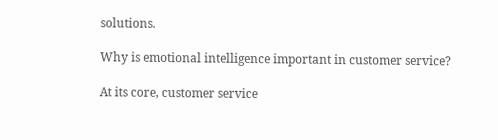solutions.

Why is emotional intelligence important in customer service?

At its core, customer service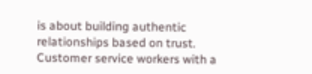is about building authentic relationships based on trust. Customer service workers with a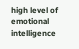high level of emotional intelligence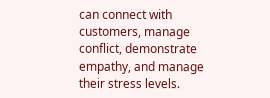can connect with customers, manage conflict, demonstrate empathy, and manage their stress levels.